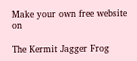Make your own free website on

The Kermit Jagger Frog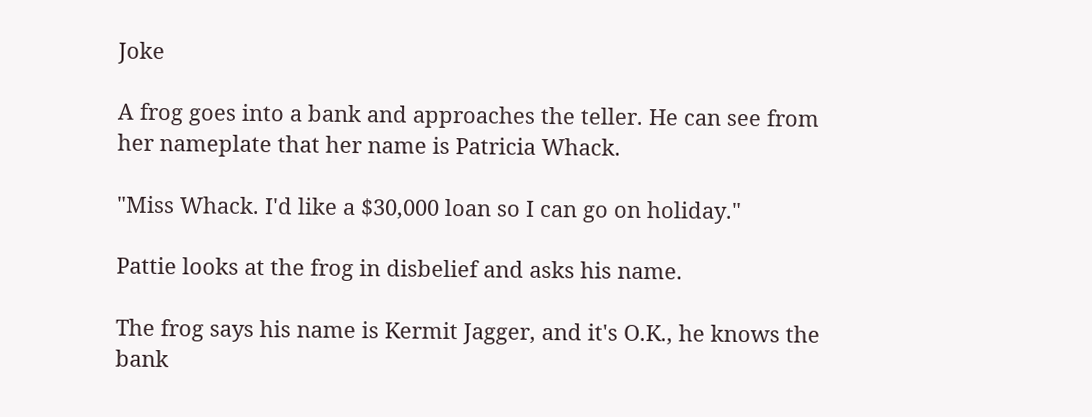Joke

A frog goes into a bank and approaches the teller. He can see from her nameplate that her name is Patricia Whack.

"Miss Whack. I'd like a $30,000 loan so I can go on holiday."

Pattie looks at the frog in disbelief and asks his name.

The frog says his name is Kermit Jagger, and it's O.K., he knows the bank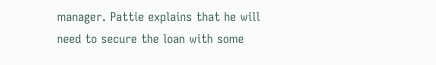manager. Pattie explains that he will need to secure the loan with some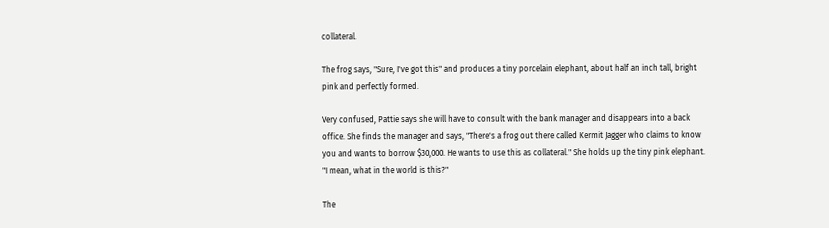collateral.

The frog says, "Sure, I've got this" and produces a tiny porcelain elephant, about half an inch tall, bright pink and perfectly formed.

Very confused, Pattie says she will have to consult with the bank manager and disappears into a back office. She finds the manager and says, "There's a frog out there called Kermit Jagger who claims to know you and wants to borrow $30,000. He wants to use this as collateral." She holds up the tiny pink elephant. "I mean, what in the world is this?"

The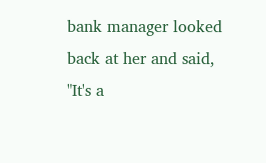bank manager looked back at her and said, "It's a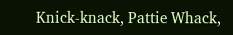Knick-knack, Pattie Whack,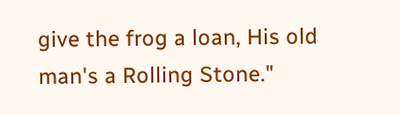give the frog a loan, His old man's a Rolling Stone."